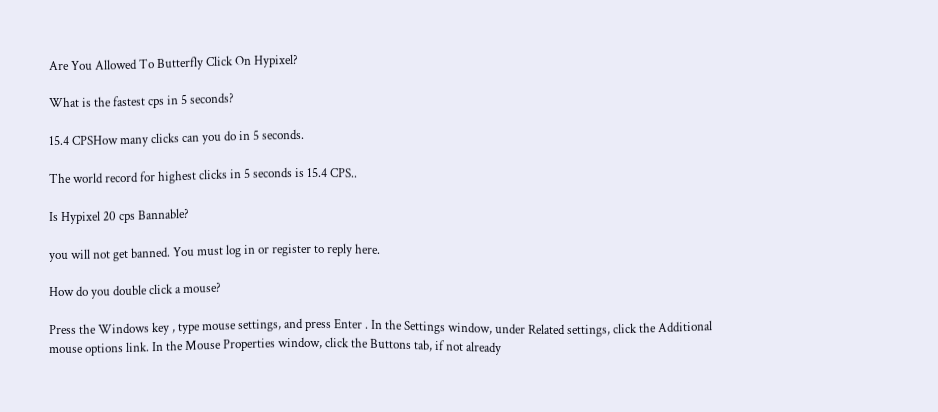Are You Allowed To Butterfly Click On Hypixel?

What is the fastest cps in 5 seconds?

15.4 CPSHow many clicks can you do in 5 seconds.

The world record for highest clicks in 5 seconds is 15.4 CPS..

Is Hypixel 20 cps Bannable?

you will not get banned. You must log in or register to reply here.

How do you double click a mouse?

Press the Windows key , type mouse settings, and press Enter . In the Settings window, under Related settings, click the Additional mouse options link. In the Mouse Properties window, click the Buttons tab, if not already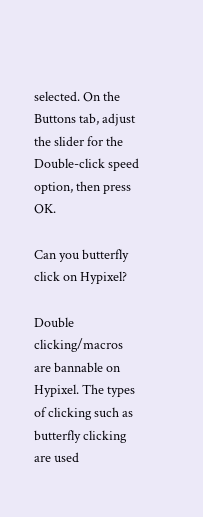selected. On the Buttons tab, adjust the slider for the Double-click speed option, then press OK.

Can you butterfly click on Hypixel?

Double clicking/macros are bannable on Hypixel. The types of clicking such as butterfly clicking are used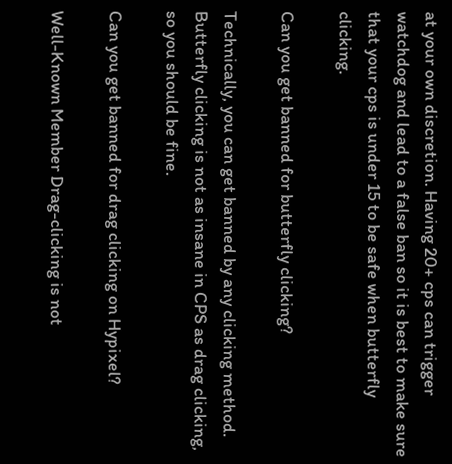at your own discretion. Having 20+ cps can trigger watchdog and lead to a false ban so it is best to make sure that your cps is under 15 to be safe when butterfly clicking.

Can you get banned for butterfly clicking?

Technically, you can get banned by any clicking method. Butterfly clicking is not as insane in CPS as drag clicking, so you should be fine.

Can you get banned for drag clicking on Hypixel?

Well-Known Member Drag-clicking is not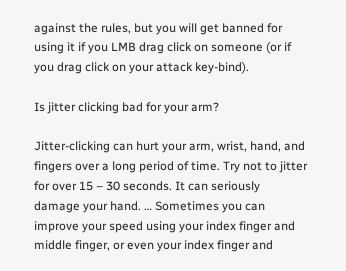against the rules, but you will get banned for using it if you LMB drag click on someone (or if you drag click on your attack key-bind).

Is jitter clicking bad for your arm?

Jitter-clicking can hurt your arm, wrist, hand, and fingers over a long period of time. Try not to jitter for over 15 – 30 seconds. It can seriously damage your hand. … Sometimes you can improve your speed using your index finger and middle finger, or even your index finger and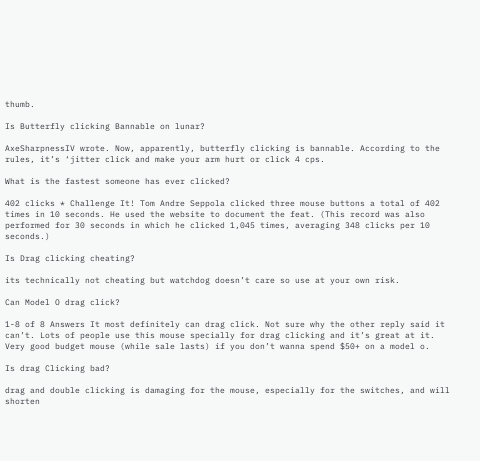thumb.

Is Butterfly clicking Bannable on lunar?

AxeSharpnessIV wrote. Now, apparently, butterfly clicking is bannable. According to the rules, it’s ‘jitter click and make your arm hurt or click 4 cps.

What is the fastest someone has ever clicked?

402 clicks * Challenge It! Tom Andre Seppola clicked three mouse buttons a total of 402 times in 10 seconds. He used the website to document the feat. (This record was also performed for 30 seconds in which he clicked 1,045 times, averaging 348 clicks per 10 seconds.)

Is Drag clicking cheating?

its technically not cheating but watchdog doesn’t care so use at your own risk.

Can Model O drag click?

1-8 of 8 Answers It most definitely can drag click. Not sure why the other reply said it can’t. Lots of people use this mouse specially for drag clicking and it’s great at it. Very good budget mouse (while sale lasts) if you don’t wanna spend $50+ on a model o.

Is drag Clicking bad?

drag and double clicking is damaging for the mouse, especially for the switches, and will shorten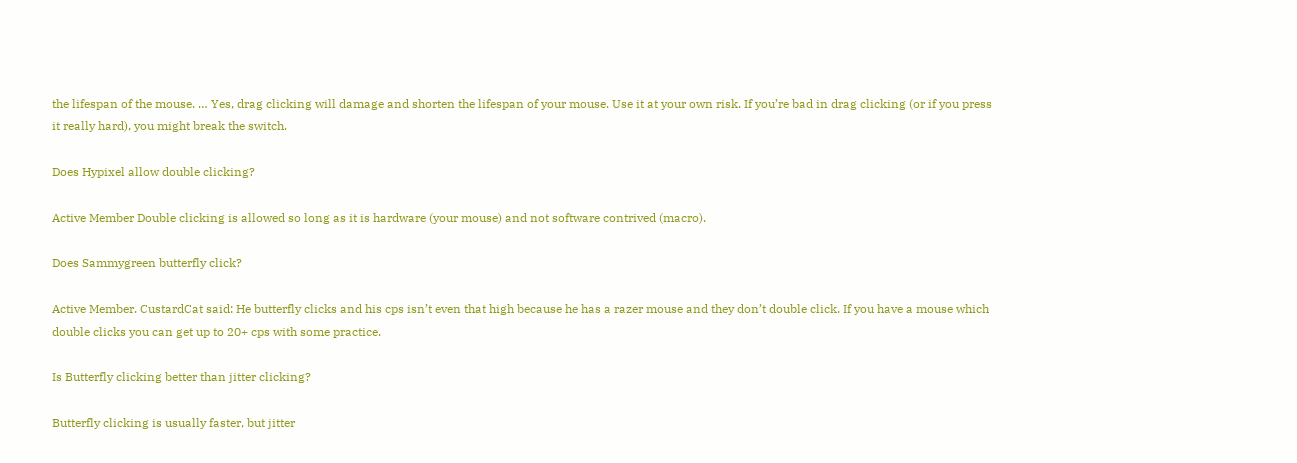the lifespan of the mouse. … Yes, drag clicking will damage and shorten the lifespan of your mouse. Use it at your own risk. If you’re bad in drag clicking (or if you press it really hard), you might break the switch.

Does Hypixel allow double clicking?

Active Member Double clicking is allowed so long as it is hardware (your mouse) and not software contrived (macro).

Does Sammygreen butterfly click?

Active Member. CustardCat said: He butterfly clicks and his cps isn’t even that high because he has a razer mouse and they don’t double click. If you have a mouse which double clicks you can get up to 20+ cps with some practice.

Is Butterfly clicking better than jitter clicking?

Butterfly clicking is usually faster, but jitter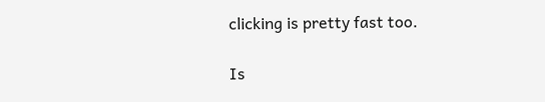clicking is pretty fast too.

Is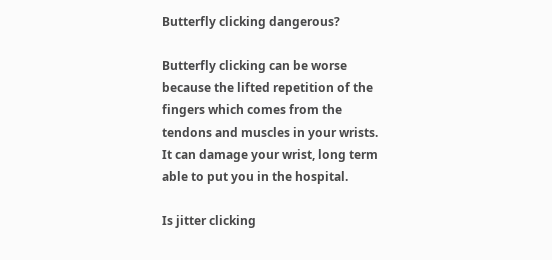Butterfly clicking dangerous?

Butterfly clicking can be worse because the lifted repetition of the fingers which comes from the tendons and muscles in your wrists. It can damage your wrist, long term able to put you in the hospital.

Is jitter clicking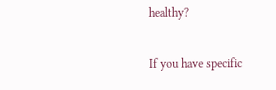healthy?

If you have specific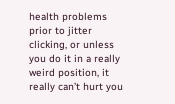health problems prior to jitter clicking, or unless you do it in a really weird position, it really can’t hurt you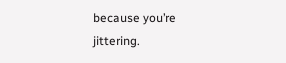because you’re jittering.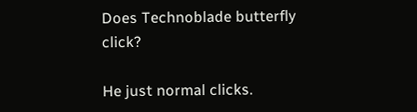Does Technoblade butterfly click?

He just normal clicks.